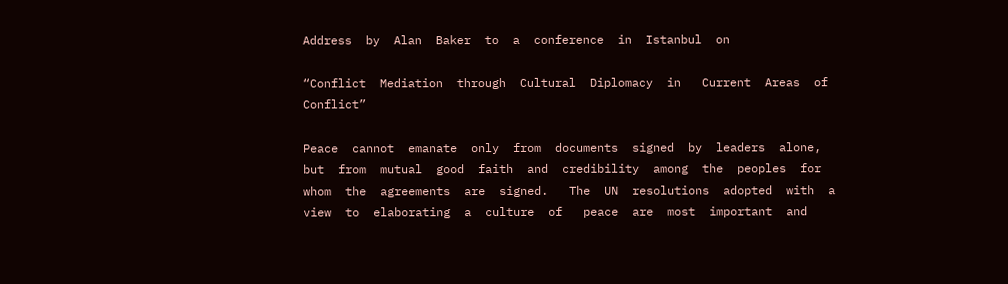Address  by  Alan  Baker  to  a  conference  in  Istanbul  on

“Conflict  Mediation  through  Cultural  Diplomacy  in   Current  Areas  of  Conflict”

Peace  cannot  emanate  only  from  documents  signed  by  leaders  alone,   but  from  mutual  good  faith  and  credibility  among  the  peoples  for   whom  the  agreements  are  signed.   The  UN  resolutions  adopted  with  a  view  to  elaborating  a  culture  of   peace  are  most  important  and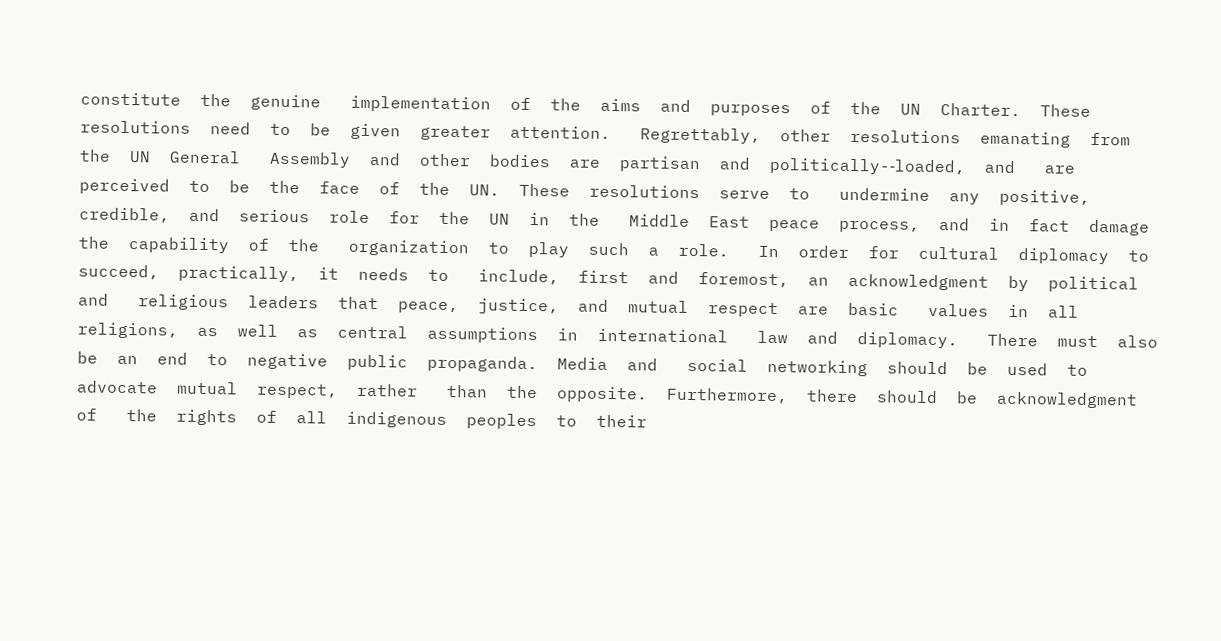constitute  the  genuine   implementation  of  the  aims  and  purposes  of  the  UN  Charter.  These   resolutions  need  to  be  given  greater  attention.   Regrettably,  other  resolutions  emanating  from  the  UN  General   Assembly  and  other  bodies  are  partisan  and  politically-‐loaded,  and   are  perceived  to  be  the  face  of  the  UN.  These  resolutions  serve  to   undermine  any  positive,  credible,  and  serious  role  for  the  UN  in  the   Middle  East  peace  process,  and  in  fact  damage  the  capability  of  the   organization  to  play  such  a  role.   In  order  for  cultural  diplomacy  to  succeed,  practically,  it  needs  to   include,  first  and  foremost,  an  acknowledgment  by  political  and   religious  leaders  that  peace,  justice,  and  mutual  respect  are  basic   values  in  all  religions,  as  well  as  central  assumptions  in  international   law  and  diplomacy.   There  must  also  be  an  end  to  negative  public  propaganda.  Media  and   social  networking  should  be  used  to  advocate  mutual  respect,  rather   than  the  opposite.  Furthermore,  there  should  be  acknowledgment  of   the  rights  of  all  indigenous  peoples  to  their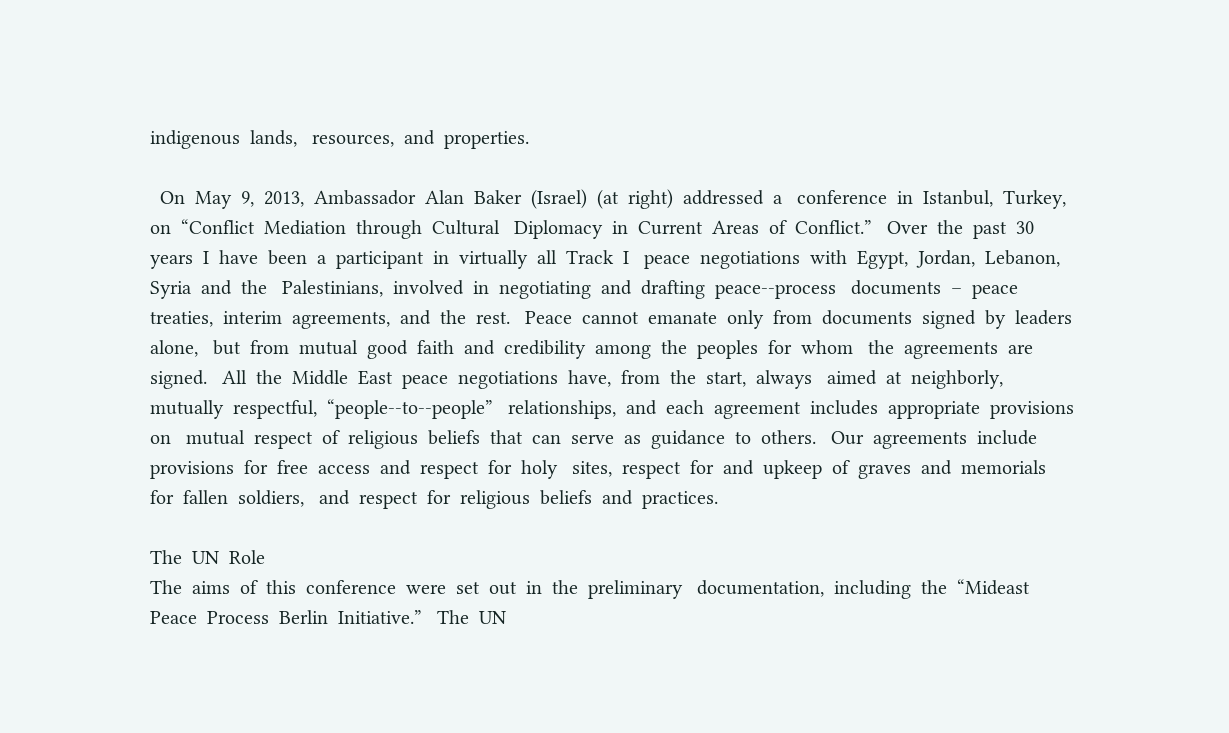indigenous  lands,   resources,  and  properties.

  On  May  9,  2013,  Ambassador  Alan  Baker  (Israel)  (at  right)  addressed  a   conference  in  Istanbul,  Turkey,  on  “Conflict  Mediation  through  Cultural   Diplomacy  in  Current  Areas  of  Conflict.”   Over  the  past  30  years  I  have  been  a  participant  in  virtually  all  Track  I   peace  negotiations  with  Egypt,  Jordan,  Lebanon,  Syria  and  the   Palestinians,  involved  in  negotiating  and  drafting  peace-‐process   documents  –  peace  treaties,  interim  agreements,  and  the  rest.   Peace  cannot  emanate  only  from  documents  signed  by  leaders  alone,   but  from  mutual  good  faith  and  credibility  among  the  peoples  for  whom   the  agreements  are  signed.   All  the  Middle  East  peace  negotiations  have,  from  the  start,  always   aimed  at  neighborly,  mutually  respectful,  “people-‐to-‐people”   relationships,  and  each  agreement  includes  appropriate  provisions  on   mutual  respect  of  religious  beliefs  that  can  serve  as  guidance  to  others.   Our  agreements  include  provisions  for  free  access  and  respect  for  holy   sites,  respect  for  and  upkeep  of  graves  and  memorials  for  fallen  soldiers,   and  respect  for  religious  beliefs  and  practices.

The  UN  Role
The  aims  of  this  conference  were  set  out  in  the  preliminary   documentation,  including  the  “Mideast  Peace  Process  Berlin  Initiative.”   The  UN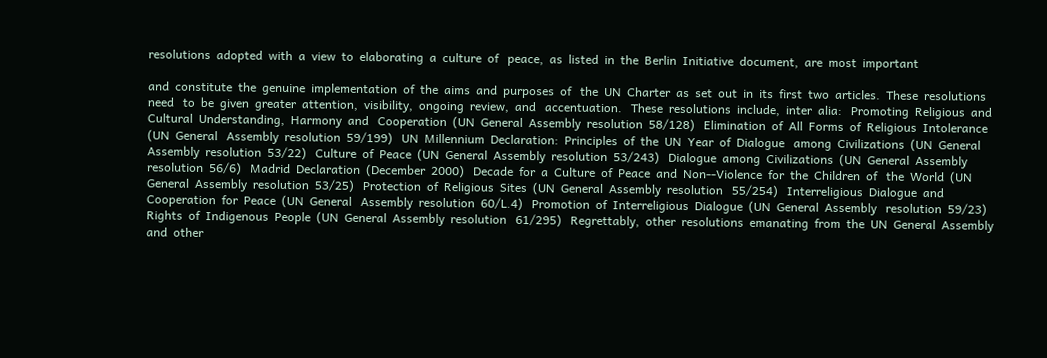resolutions  adopted  with  a  view  to  elaborating  a  culture  of   peace,  as  listed  in  the  Berlin  Initiative  document,  are  most  important

and  constitute  the  genuine  implementation  of  the  aims  and  purposes  of   the  UN  Charter  as  set  out  in  its  first  two  articles.  These  resolutions  need   to  be  given  greater  attention,  visibility,  ongoing  review,  and   accentuation.   These  resolutions  include,  inter  alia:   Promoting  Religious  and  Cultural  Understanding,  Harmony  and   Cooperation  (UN  General  Assembly  resolution  58/128)   Elimination  of  All  Forms  of  Religious  Intolerance  (UN  General   Assembly  resolution  59/199)   UN  Millennium  Declaration:  Principles  of  the  UN  Year  of  Dialogue   among  Civilizations  (UN  General  Assembly  resolution  53/22)   Culture  of  Peace  (UN  General  Assembly  resolution  53/243)   Dialogue  among  Civilizations  (UN  General  Assembly  resolution  56/6)   Madrid  Declaration  (December  2000)   Decade  for  a  Culture  of  Peace  and  Non-‐Violence  for  the  Children  of   the  World  (UN  General  Assembly  resolution  53/25)   Protection  of  Religious  Sites  (UN  General  Assembly  resolution   55/254)   Interreligious  Dialogue  and  Cooperation  for  Peace  (UN  General   Assembly  resolution  60/L.4)   Promotion  of  Interreligious  Dialogue  (UN  General  Assembly   resolution  59/23)   Rights  of  Indigenous  People  (UN  General  Assembly  resolution   61/295)   Regrettably,  other  resolutions  emanating  from  the  UN  General  Assembly   and  other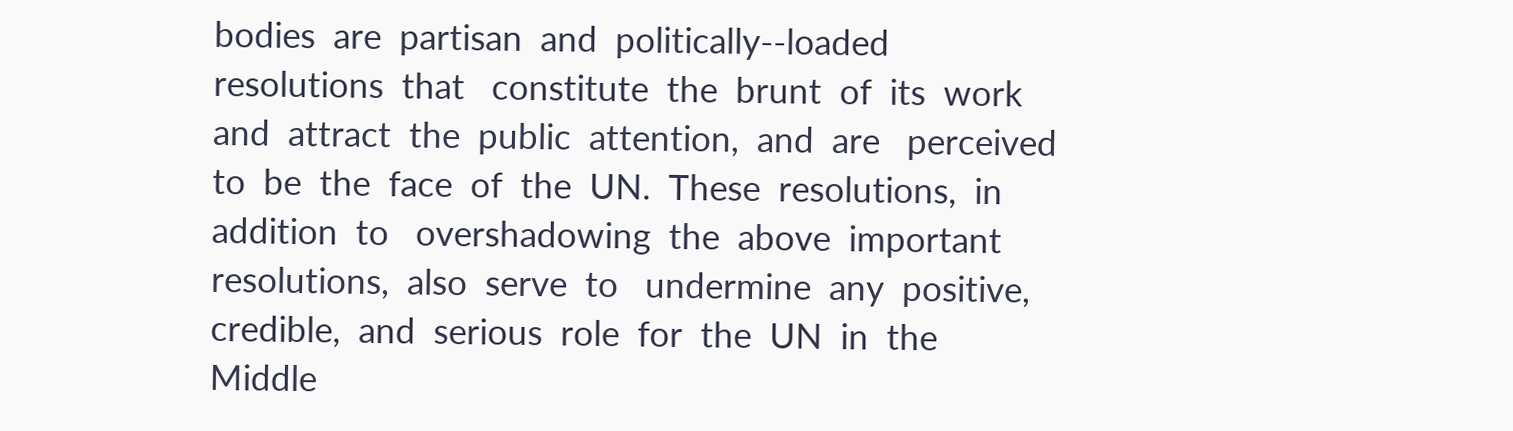bodies  are  partisan  and  politically-‐loaded  resolutions  that   constitute  the  brunt  of  its  work  and  attract  the  public  attention,  and  are   perceived  to  be  the  face  of  the  UN.  These  resolutions,  in  addition  to   overshadowing  the  above  important  resolutions,  also  serve  to   undermine  any  positive,  credible,  and  serious  role  for  the  UN  in  the   Middle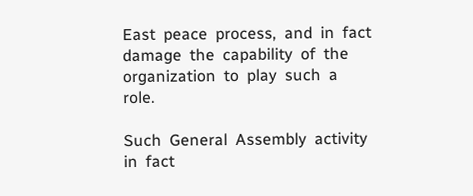East  peace  process,  and  in  fact  damage  the  capability  of  the   organization  to  play  such  a  role.

Such  General  Assembly  activity  in  fact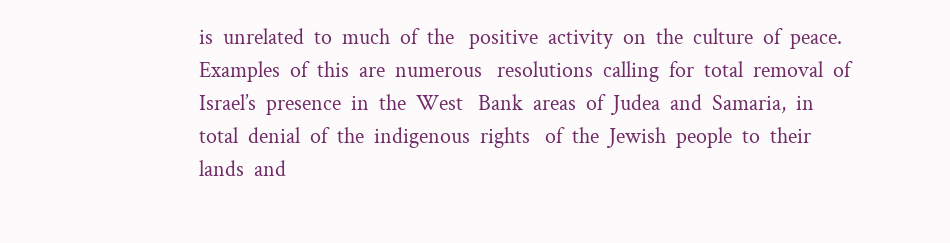is  unrelated  to  much  of  the   positive  activity  on  the  culture  of  peace.  Examples  of  this  are  numerous   resolutions  calling  for  total  removal  of  Israel’s  presence  in  the  West   Bank  areas  of  Judea  and  Samaria,  in  total  denial  of  the  indigenous  rights   of  the  Jewish  people  to  their  lands  and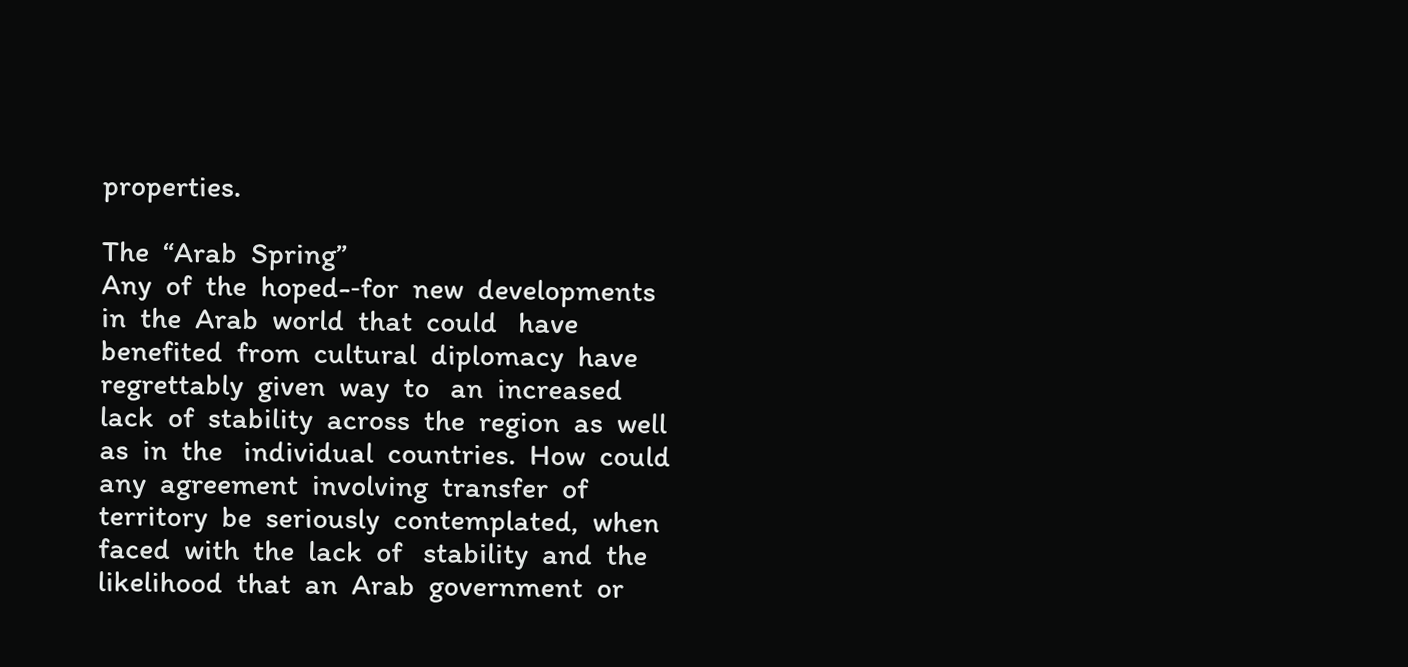properties.

The  “Arab  Spring”
Any  of  the  hoped-‐for  new  developments  in  the  Arab  world  that  could   have  benefited  from  cultural  diplomacy  have  regrettably  given  way  to   an  increased  lack  of  stability  across  the  region  as  well  as  in  the   individual  countries.  How  could  any  agreement  involving  transfer  of   territory  be  seriously  contemplated,  when  faced  with  the  lack  of   stability  and  the  likelihood  that  an  Arab  government  or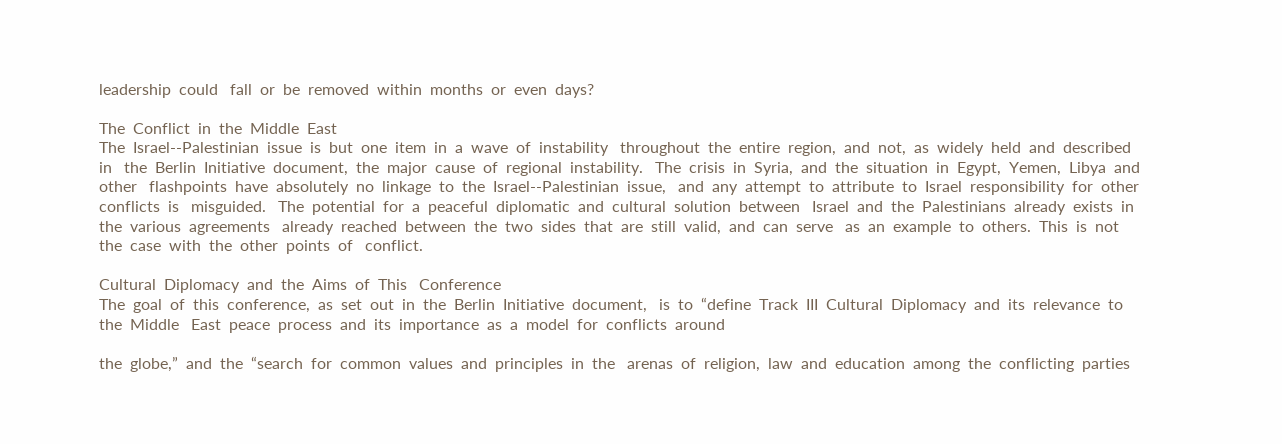leadership  could   fall  or  be  removed  within  months  or  even  days?

The  Conflict  in  the  Middle  East
The  Israel-‐Palestinian  issue  is  but  one  item  in  a  wave  of  instability   throughout  the  entire  region,  and  not,  as  widely  held  and  described  in   the  Berlin  Initiative  document,  the  major  cause  of  regional  instability.   The  crisis  in  Syria,  and  the  situation  in  Egypt,  Yemen,  Libya  and  other   flashpoints  have  absolutely  no  linkage  to  the  Israel-‐Palestinian  issue,   and  any  attempt  to  attribute  to  Israel  responsibility  for  other  conflicts  is   misguided.   The  potential  for  a  peaceful  diplomatic  and  cultural  solution  between   Israel  and  the  Palestinians  already  exists  in  the  various  agreements   already  reached  between  the  two  sides  that  are  still  valid,  and  can  serve   as  an  example  to  others.  This  is  not  the  case  with  the  other  points  of   conflict.

Cultural  Diplomacy  and  the  Aims  of  This   Conference
The  goal  of  this  conference,  as  set  out  in  the  Berlin  Initiative  document,   is  to  “define  Track  III  Cultural  Diplomacy  and  its  relevance  to  the  Middle   East  peace  process  and  its  importance  as  a  model  for  conflicts  around

the  globe,”  and  the  “search  for  common  values  and  principles  in  the   arenas  of  religion,  law  and  education  among  the  conflicting  parties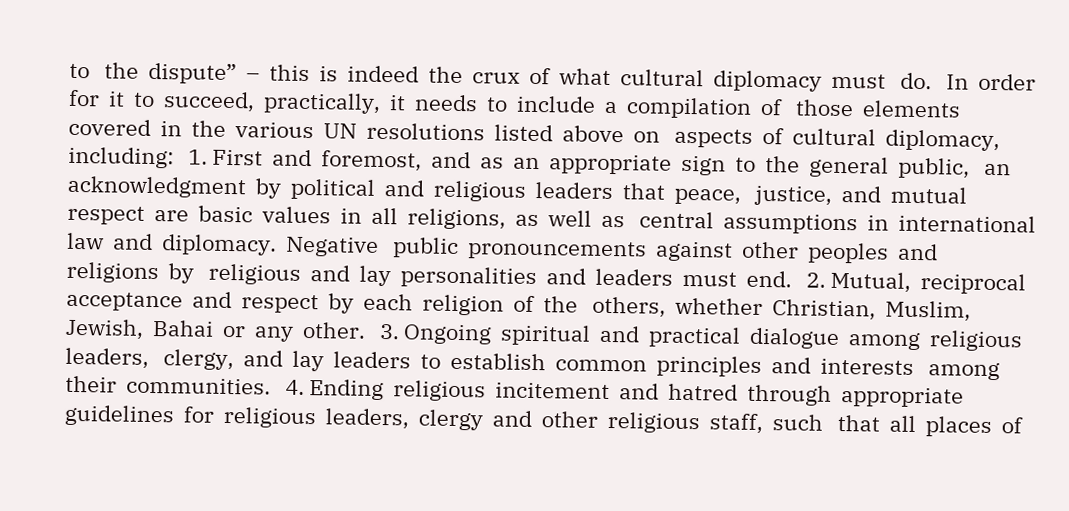to   the  dispute”  –  this  is  indeed  the  crux  of  what  cultural  diplomacy  must   do.   In  order  for  it  to  succeed,  practically,  it  needs  to  include  a  compilation  of   those  elements  covered  in  the  various  UN  resolutions  listed  above  on   aspects  of  cultural  diplomacy,  including:   1. First  and  foremost,  and  as  an  appropriate  sign  to  the  general  public,   an  acknowledgment  by  political  and  religious  leaders  that  peace,   justice,  and  mutual  respect  are  basic  values  in  all  religions,  as  well  as   central  assumptions  in  international  law  and  diplomacy.  Negative   public  pronouncements  against  other  peoples  and  religions  by   religious  and  lay  personalities  and  leaders  must  end.   2. Mutual,  reciprocal  acceptance  and  respect  by  each  religion  of  the   others,  whether  Christian,  Muslim,  Jewish,  Bahai  or  any  other.   3. Ongoing  spiritual  and  practical  dialogue  among  religious  leaders,   clergy,  and  lay  leaders  to  establish  common  principles  and  interests   among  their  communities.   4. Ending  religious  incitement  and  hatred  through  appropriate   guidelines  for  religious  leaders,  clergy  and  other  religious  staff,  such   that  all  places  of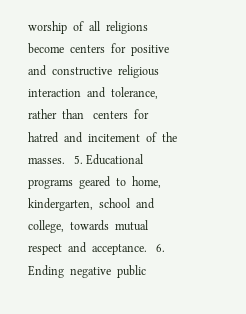worship  of  all  religions  become  centers  for  positive   and  constructive  religious  interaction  and  tolerance,  rather  than   centers  for  hatred  and  incitement  of  the  masses.   5. Educational  programs  geared  to  home,  kindergarten,  school  and   college,  towards  mutual  respect  and  acceptance.   6. Ending  negative  public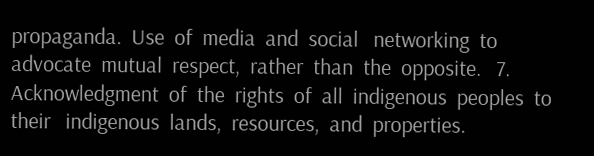propaganda.  Use  of  media  and  social   networking  to  advocate  mutual  respect,  rather  than  the  opposite.   7. Acknowledgment  of  the  rights  of  all  indigenous  peoples  to  their   indigenous  lands,  resources,  and  properties.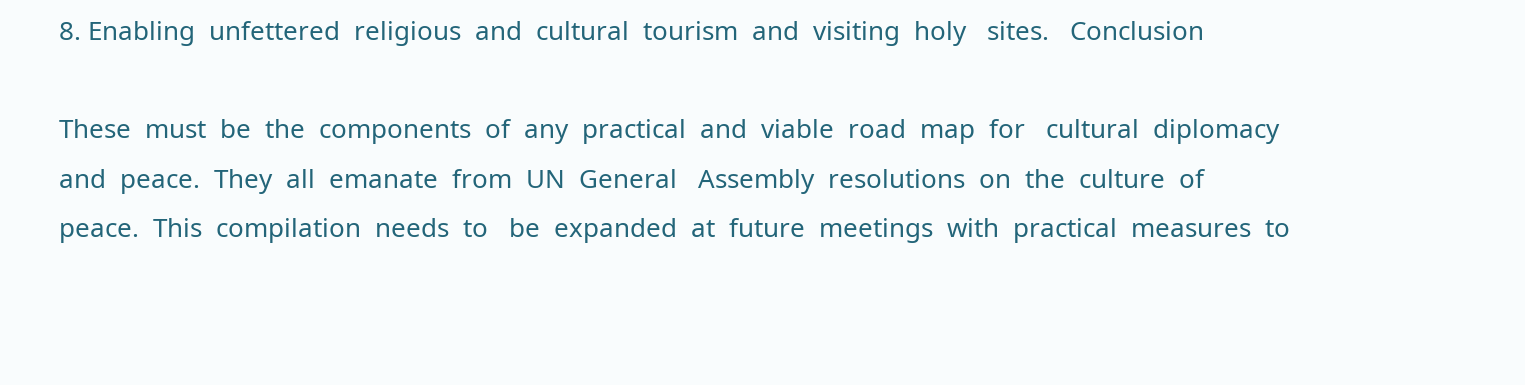8. Enabling  unfettered  religious  and  cultural  tourism  and  visiting  holy   sites.   Conclusion

These  must  be  the  components  of  any  practical  and  viable  road  map  for   cultural  diplomacy  and  peace.  They  all  emanate  from  UN  General   Assembly  resolutions  on  the  culture  of  peace.  This  compilation  needs  to   be  expanded  at  future  meetings  with  practical  measures  to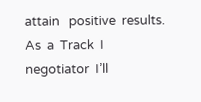attain   positive  results.  As  a  Track  I  negotiator  I’ll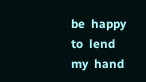be  happy  to  lend  my  hand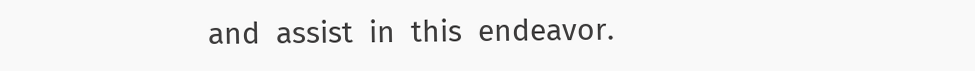and  assist  in  this  endeavor.